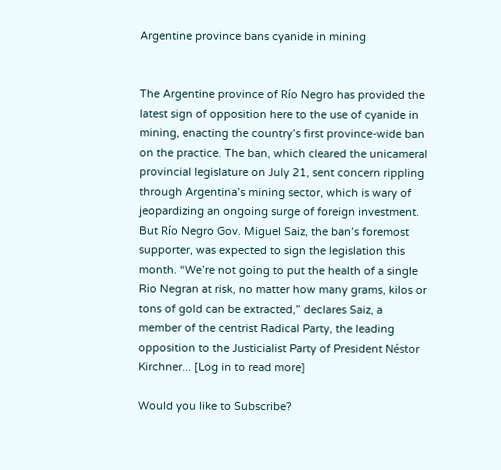Argentine province bans cyanide in mining


The Argentine province of Río Negro has provided the latest sign of opposition here to the use of cyanide in mining, enacting the country’s first province-wide ban on the practice. The ban, which cleared the unicameral provincial legislature on July 21, sent concern rippling through Argentina’s mining sector, which is wary of jeopardizing an ongoing surge of foreign investment. But Río Negro Gov. Miguel Saiz, the ban’s foremost supporter, was expected to sign the legislation this month. “We’re not going to put the health of a single Rio Negran at risk, no matter how many grams, kilos or tons of gold can be extracted,” declares Saiz, a member of the centrist Radical Party, the leading opposition to the Justicialist Party of President Néstor Kirchner... [Log in to read more]

Would you like to Subscribe?